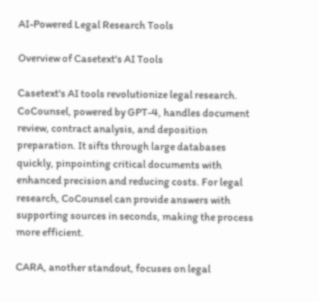AI-Powered Legal Research Tools

Overview of Casetext's AI Tools

Casetext's AI tools revolutionize legal research. CoCounsel, powered by GPT-4, handles document review, contract analysis, and deposition preparation. It sifts through large databases quickly, pinpointing critical documents with enhanced precision and reducing costs. For legal research, CoCounsel can provide answers with supporting sources in seconds, making the process more efficient.

CARA, another standout, focuses on legal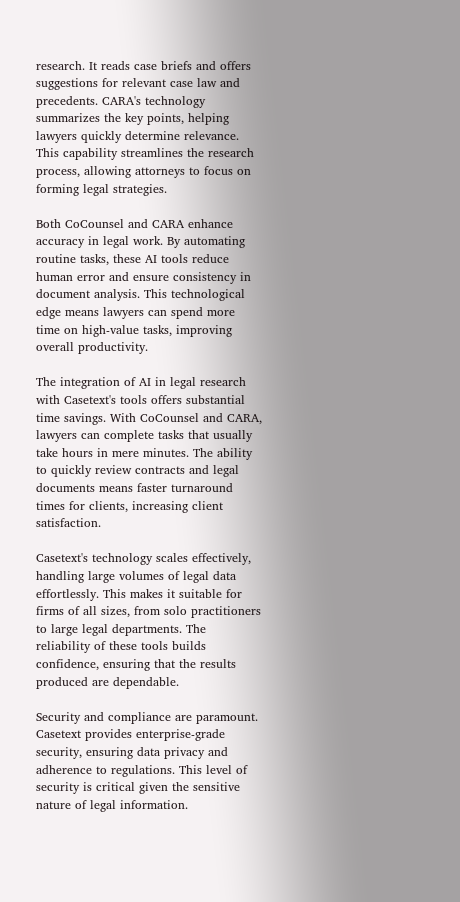research. It reads case briefs and offers suggestions for relevant case law and precedents. CARA's technology summarizes the key points, helping lawyers quickly determine relevance. This capability streamlines the research process, allowing attorneys to focus on forming legal strategies.

Both CoCounsel and CARA enhance accuracy in legal work. By automating routine tasks, these AI tools reduce human error and ensure consistency in document analysis. This technological edge means lawyers can spend more time on high-value tasks, improving overall productivity.

The integration of AI in legal research with Casetext's tools offers substantial time savings. With CoCounsel and CARA, lawyers can complete tasks that usually take hours in mere minutes. The ability to quickly review contracts and legal documents means faster turnaround times for clients, increasing client satisfaction.

Casetext's technology scales effectively, handling large volumes of legal data effortlessly. This makes it suitable for firms of all sizes, from solo practitioners to large legal departments. The reliability of these tools builds confidence, ensuring that the results produced are dependable.

Security and compliance are paramount. Casetext provides enterprise-grade security, ensuring data privacy and adherence to regulations. This level of security is critical given the sensitive nature of legal information.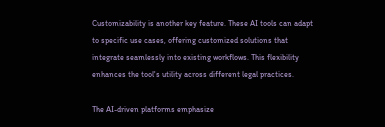Customizability is another key feature. These AI tools can adapt to specific use cases, offering customized solutions that integrate seamlessly into existing workflows. This flexibility enhances the tool's utility across different legal practices.

The AI-driven platforms emphasize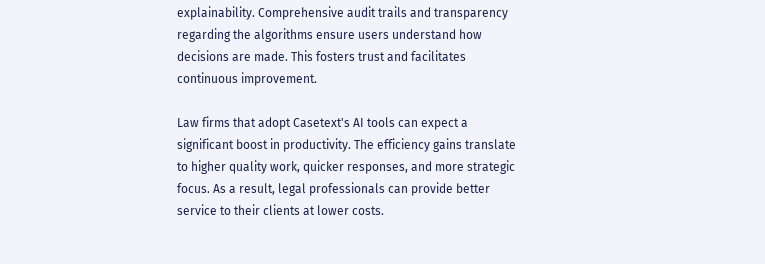explainability. Comprehensive audit trails and transparency regarding the algorithms ensure users understand how decisions are made. This fosters trust and facilitates continuous improvement.

Law firms that adopt Casetext's AI tools can expect a significant boost in productivity. The efficiency gains translate to higher quality work, quicker responses, and more strategic focus. As a result, legal professionals can provide better service to their clients at lower costs.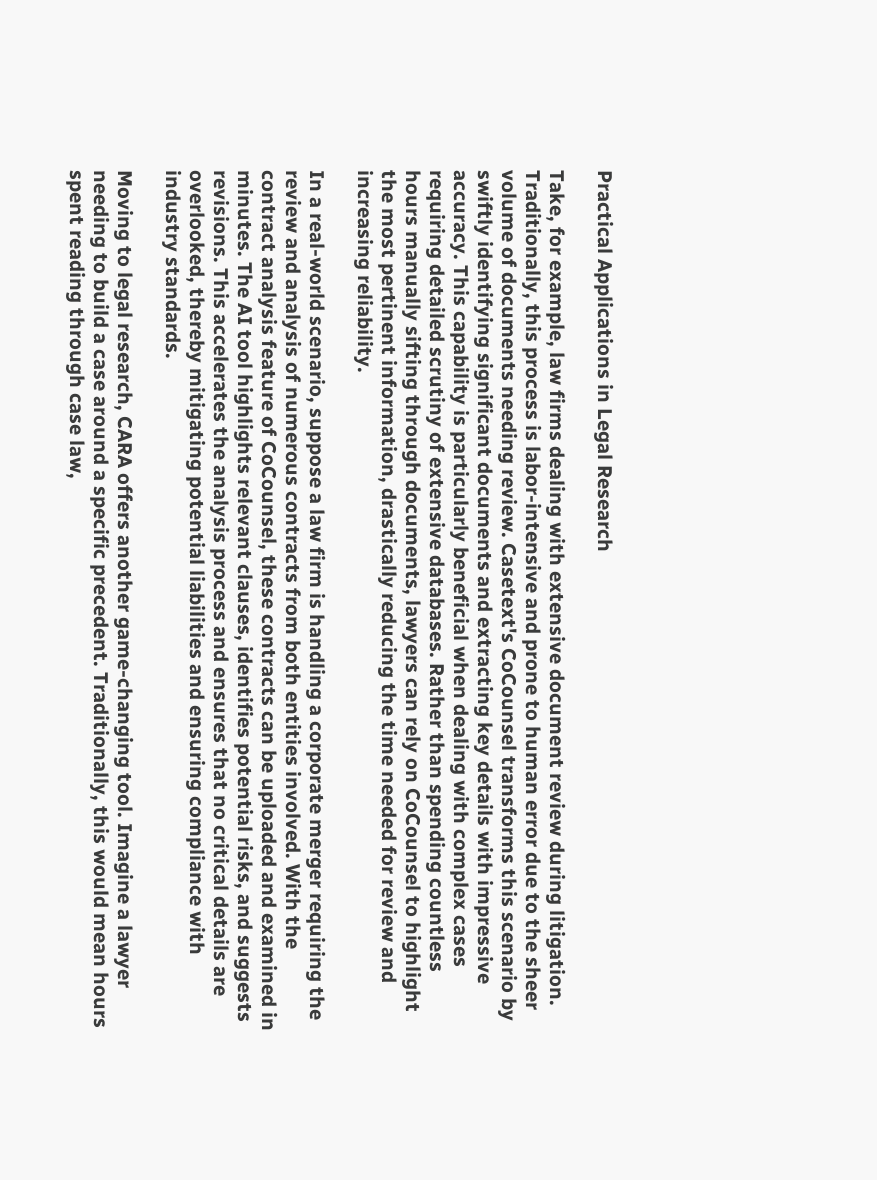Practical Applications in Legal Research

Take, for example, law firms dealing with extensive document review during litigation. Traditionally, this process is labor-intensive and prone to human error due to the sheer volume of documents needing review. Casetext's CoCounsel transforms this scenario by swiftly identifying significant documents and extracting key details with impressive accuracy. This capability is particularly beneficial when dealing with complex cases requiring detailed scrutiny of extensive databases. Rather than spending countless hours manually sifting through documents, lawyers can rely on CoCounsel to highlight the most pertinent information, drastically reducing the time needed for review and increasing reliability.

In a real-world scenario, suppose a law firm is handling a corporate merger requiring the review and analysis of numerous contracts from both entities involved. With the contract analysis feature of CoCounsel, these contracts can be uploaded and examined in minutes. The AI tool highlights relevant clauses, identifies potential risks, and suggests revisions. This accelerates the analysis process and ensures that no critical details are overlooked, thereby mitigating potential liabilities and ensuring compliance with industry standards.

Moving to legal research, CARA offers another game-changing tool. Imagine a lawyer needing to build a case around a specific precedent. Traditionally, this would mean hours spent reading through case law,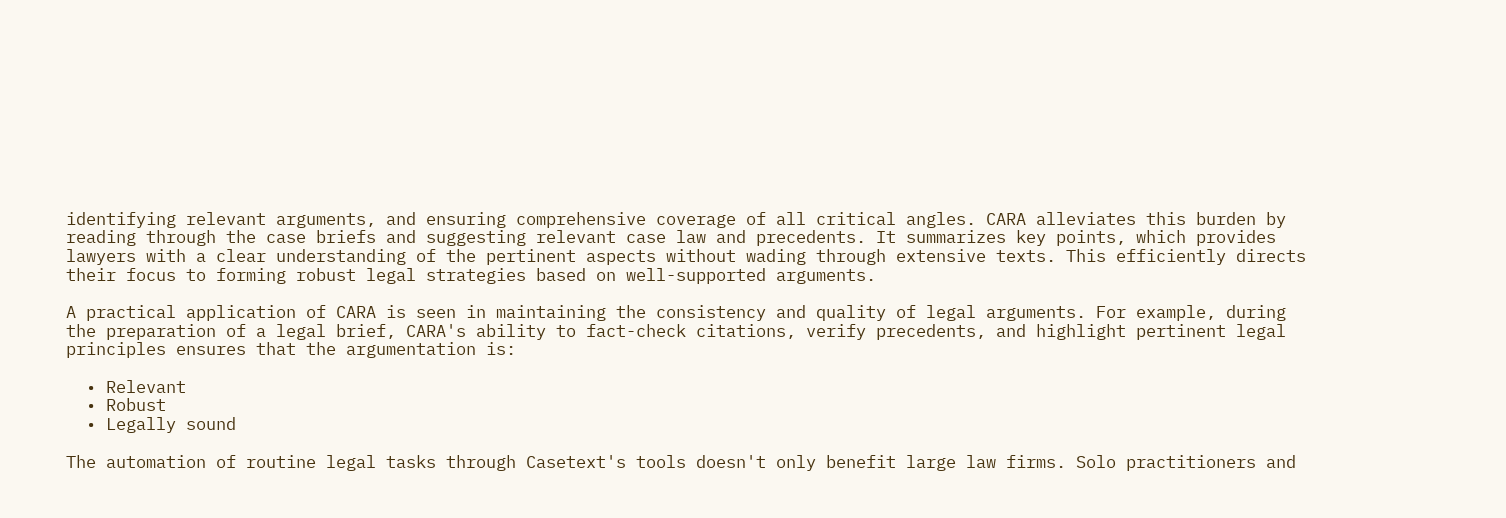identifying relevant arguments, and ensuring comprehensive coverage of all critical angles. CARA alleviates this burden by reading through the case briefs and suggesting relevant case law and precedents. It summarizes key points, which provides lawyers with a clear understanding of the pertinent aspects without wading through extensive texts. This efficiently directs their focus to forming robust legal strategies based on well-supported arguments.

A practical application of CARA is seen in maintaining the consistency and quality of legal arguments. For example, during the preparation of a legal brief, CARA's ability to fact-check citations, verify precedents, and highlight pertinent legal principles ensures that the argumentation is:

  • Relevant
  • Robust
  • Legally sound

The automation of routine legal tasks through Casetext's tools doesn't only benefit large law firms. Solo practitioners and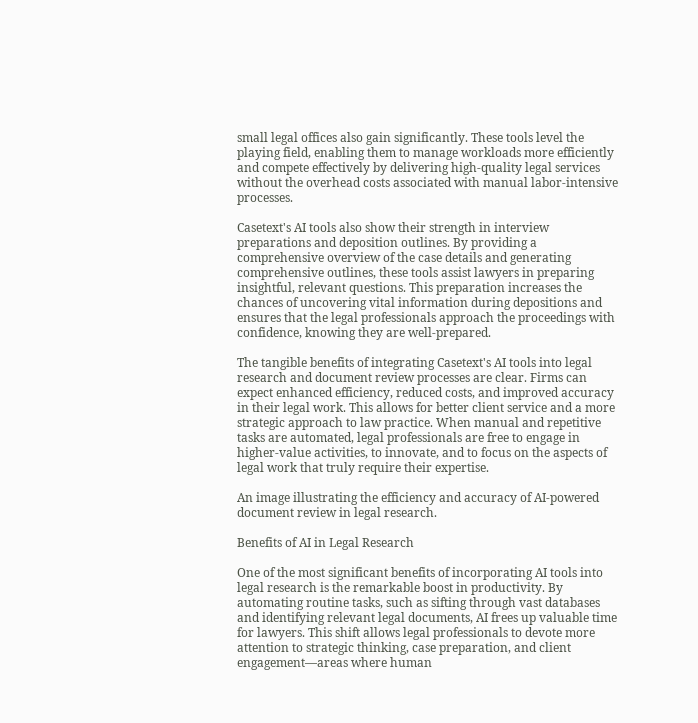small legal offices also gain significantly. These tools level the playing field, enabling them to manage workloads more efficiently and compete effectively by delivering high-quality legal services without the overhead costs associated with manual labor-intensive processes.

Casetext's AI tools also show their strength in interview preparations and deposition outlines. By providing a comprehensive overview of the case details and generating comprehensive outlines, these tools assist lawyers in preparing insightful, relevant questions. This preparation increases the chances of uncovering vital information during depositions and ensures that the legal professionals approach the proceedings with confidence, knowing they are well-prepared.

The tangible benefits of integrating Casetext's AI tools into legal research and document review processes are clear. Firms can expect enhanced efficiency, reduced costs, and improved accuracy in their legal work. This allows for better client service and a more strategic approach to law practice. When manual and repetitive tasks are automated, legal professionals are free to engage in higher-value activities, to innovate, and to focus on the aspects of legal work that truly require their expertise.

An image illustrating the efficiency and accuracy of AI-powered document review in legal research.

Benefits of AI in Legal Research

One of the most significant benefits of incorporating AI tools into legal research is the remarkable boost in productivity. By automating routine tasks, such as sifting through vast databases and identifying relevant legal documents, AI frees up valuable time for lawyers. This shift allows legal professionals to devote more attention to strategic thinking, case preparation, and client engagement—areas where human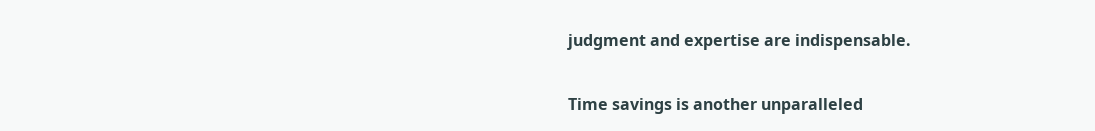judgment and expertise are indispensable.

Time savings is another unparalleled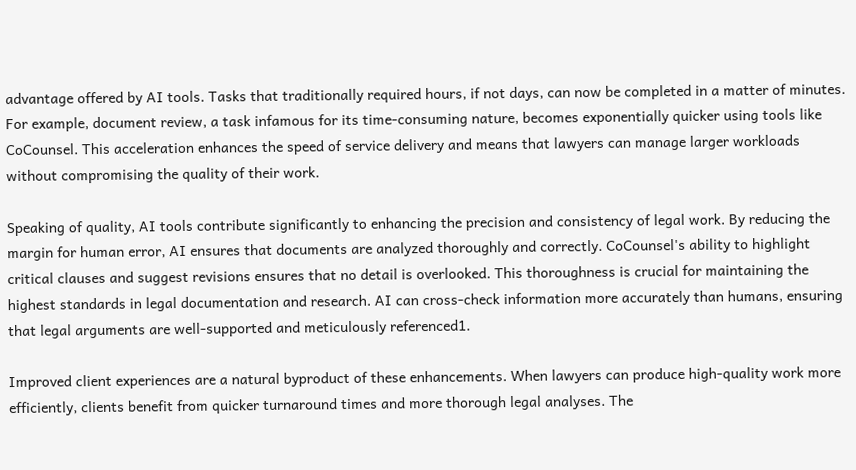advantage offered by AI tools. Tasks that traditionally required hours, if not days, can now be completed in a matter of minutes. For example, document review, a task infamous for its time-consuming nature, becomes exponentially quicker using tools like CoCounsel. This acceleration enhances the speed of service delivery and means that lawyers can manage larger workloads without compromising the quality of their work.

Speaking of quality, AI tools contribute significantly to enhancing the precision and consistency of legal work. By reducing the margin for human error, AI ensures that documents are analyzed thoroughly and correctly. CoCounsel's ability to highlight critical clauses and suggest revisions ensures that no detail is overlooked. This thoroughness is crucial for maintaining the highest standards in legal documentation and research. AI can cross-check information more accurately than humans, ensuring that legal arguments are well-supported and meticulously referenced1.

Improved client experiences are a natural byproduct of these enhancements. When lawyers can produce high-quality work more efficiently, clients benefit from quicker turnaround times and more thorough legal analyses. The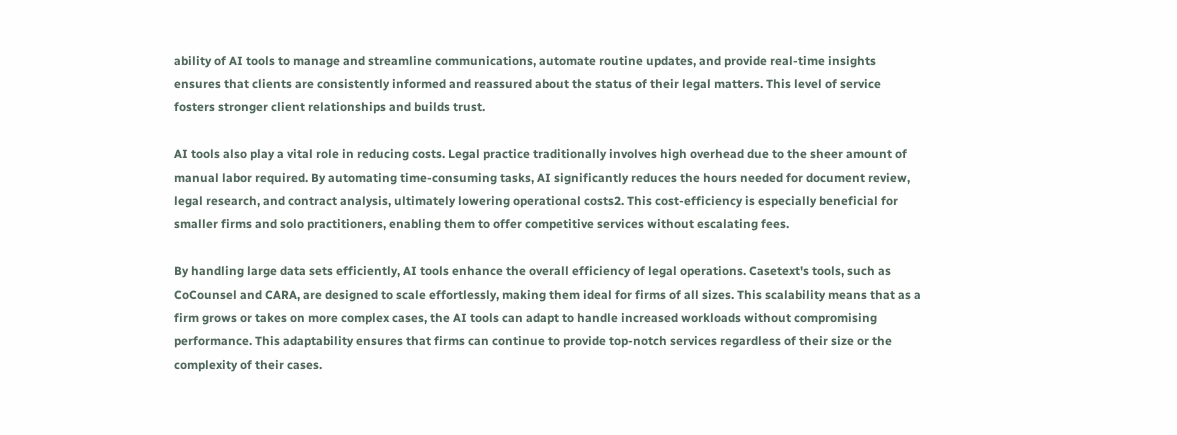ability of AI tools to manage and streamline communications, automate routine updates, and provide real-time insights ensures that clients are consistently informed and reassured about the status of their legal matters. This level of service fosters stronger client relationships and builds trust.

AI tools also play a vital role in reducing costs. Legal practice traditionally involves high overhead due to the sheer amount of manual labor required. By automating time-consuming tasks, AI significantly reduces the hours needed for document review, legal research, and contract analysis, ultimately lowering operational costs2. This cost-efficiency is especially beneficial for smaller firms and solo practitioners, enabling them to offer competitive services without escalating fees.

By handling large data sets efficiently, AI tools enhance the overall efficiency of legal operations. Casetext's tools, such as CoCounsel and CARA, are designed to scale effortlessly, making them ideal for firms of all sizes. This scalability means that as a firm grows or takes on more complex cases, the AI tools can adapt to handle increased workloads without compromising performance. This adaptability ensures that firms can continue to provide top-notch services regardless of their size or the complexity of their cases.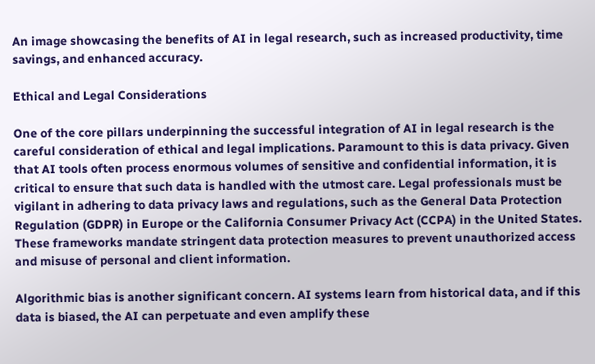An image showcasing the benefits of AI in legal research, such as increased productivity, time savings, and enhanced accuracy.

Ethical and Legal Considerations

One of the core pillars underpinning the successful integration of AI in legal research is the careful consideration of ethical and legal implications. Paramount to this is data privacy. Given that AI tools often process enormous volumes of sensitive and confidential information, it is critical to ensure that such data is handled with the utmost care. Legal professionals must be vigilant in adhering to data privacy laws and regulations, such as the General Data Protection Regulation (GDPR) in Europe or the California Consumer Privacy Act (CCPA) in the United States. These frameworks mandate stringent data protection measures to prevent unauthorized access and misuse of personal and client information.

Algorithmic bias is another significant concern. AI systems learn from historical data, and if this data is biased, the AI can perpetuate and even amplify these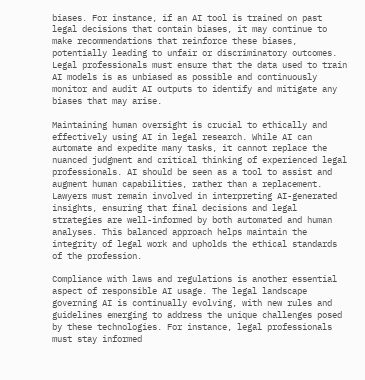biases. For instance, if an AI tool is trained on past legal decisions that contain biases, it may continue to make recommendations that reinforce these biases, potentially leading to unfair or discriminatory outcomes. Legal professionals must ensure that the data used to train AI models is as unbiased as possible and continuously monitor and audit AI outputs to identify and mitigate any biases that may arise.

Maintaining human oversight is crucial to ethically and effectively using AI in legal research. While AI can automate and expedite many tasks, it cannot replace the nuanced judgment and critical thinking of experienced legal professionals. AI should be seen as a tool to assist and augment human capabilities, rather than a replacement. Lawyers must remain involved in interpreting AI-generated insights, ensuring that final decisions and legal strategies are well-informed by both automated and human analyses. This balanced approach helps maintain the integrity of legal work and upholds the ethical standards of the profession.

Compliance with laws and regulations is another essential aspect of responsible AI usage. The legal landscape governing AI is continually evolving, with new rules and guidelines emerging to address the unique challenges posed by these technologies. For instance, legal professionals must stay informed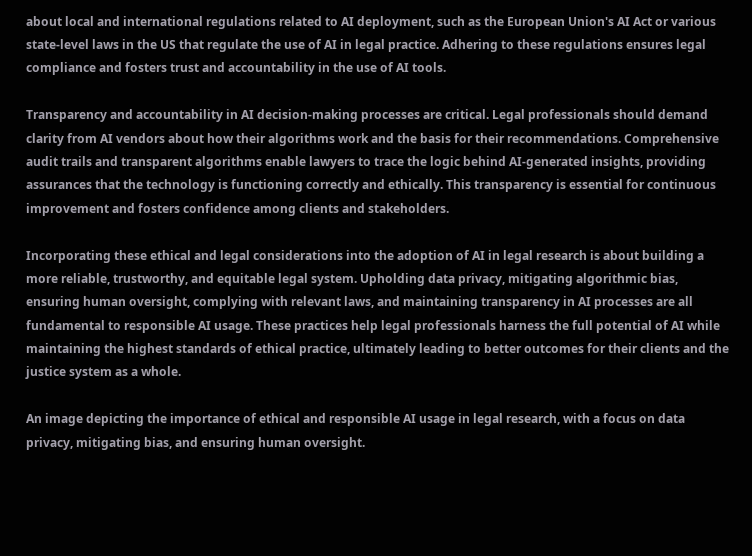about local and international regulations related to AI deployment, such as the European Union's AI Act or various state-level laws in the US that regulate the use of AI in legal practice. Adhering to these regulations ensures legal compliance and fosters trust and accountability in the use of AI tools.

Transparency and accountability in AI decision-making processes are critical. Legal professionals should demand clarity from AI vendors about how their algorithms work and the basis for their recommendations. Comprehensive audit trails and transparent algorithms enable lawyers to trace the logic behind AI-generated insights, providing assurances that the technology is functioning correctly and ethically. This transparency is essential for continuous improvement and fosters confidence among clients and stakeholders.

Incorporating these ethical and legal considerations into the adoption of AI in legal research is about building a more reliable, trustworthy, and equitable legal system. Upholding data privacy, mitigating algorithmic bias, ensuring human oversight, complying with relevant laws, and maintaining transparency in AI processes are all fundamental to responsible AI usage. These practices help legal professionals harness the full potential of AI while maintaining the highest standards of ethical practice, ultimately leading to better outcomes for their clients and the justice system as a whole.

An image depicting the importance of ethical and responsible AI usage in legal research, with a focus on data privacy, mitigating bias, and ensuring human oversight.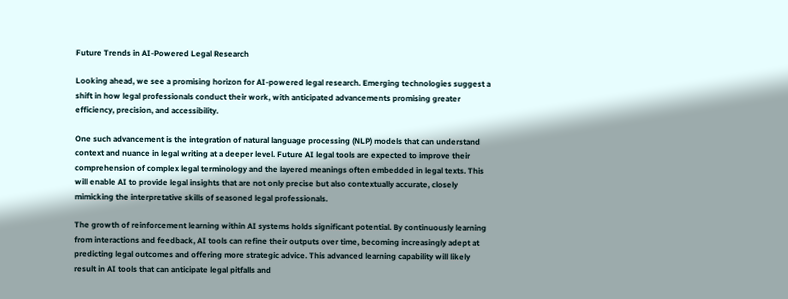Future Trends in AI-Powered Legal Research

Looking ahead, we see a promising horizon for AI-powered legal research. Emerging technologies suggest a shift in how legal professionals conduct their work, with anticipated advancements promising greater efficiency, precision, and accessibility.

One such advancement is the integration of natural language processing (NLP) models that can understand context and nuance in legal writing at a deeper level. Future AI legal tools are expected to improve their comprehension of complex legal terminology and the layered meanings often embedded in legal texts. This will enable AI to provide legal insights that are not only precise but also contextually accurate, closely mimicking the interpretative skills of seasoned legal professionals.

The growth of reinforcement learning within AI systems holds significant potential. By continuously learning from interactions and feedback, AI tools can refine their outputs over time, becoming increasingly adept at predicting legal outcomes and offering more strategic advice. This advanced learning capability will likely result in AI tools that can anticipate legal pitfalls and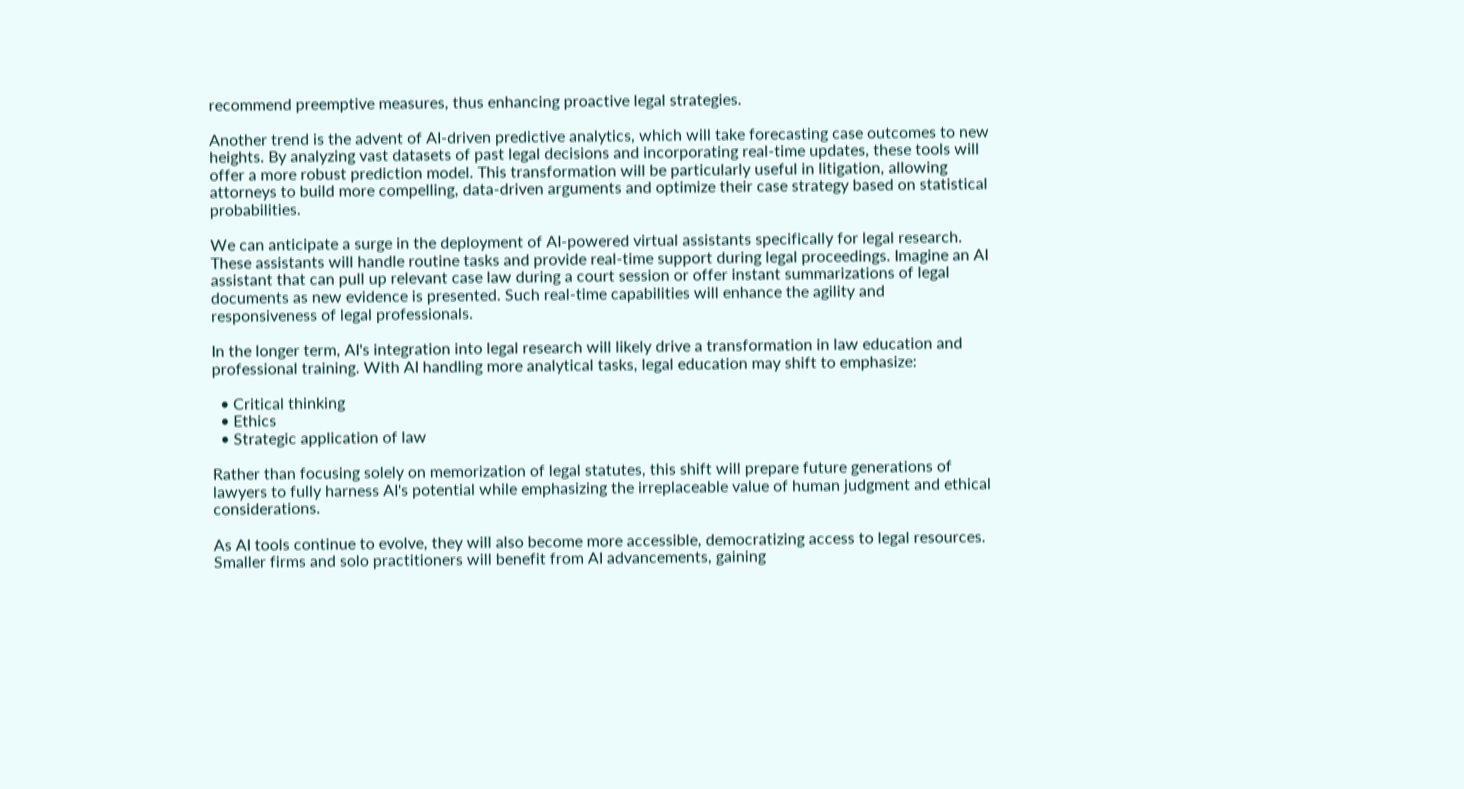recommend preemptive measures, thus enhancing proactive legal strategies.

Another trend is the advent of AI-driven predictive analytics, which will take forecasting case outcomes to new heights. By analyzing vast datasets of past legal decisions and incorporating real-time updates, these tools will offer a more robust prediction model. This transformation will be particularly useful in litigation, allowing attorneys to build more compelling, data-driven arguments and optimize their case strategy based on statistical probabilities.

We can anticipate a surge in the deployment of AI-powered virtual assistants specifically for legal research. These assistants will handle routine tasks and provide real-time support during legal proceedings. Imagine an AI assistant that can pull up relevant case law during a court session or offer instant summarizations of legal documents as new evidence is presented. Such real-time capabilities will enhance the agility and responsiveness of legal professionals.

In the longer term, AI's integration into legal research will likely drive a transformation in law education and professional training. With AI handling more analytical tasks, legal education may shift to emphasize:

  • Critical thinking
  • Ethics
  • Strategic application of law

Rather than focusing solely on memorization of legal statutes, this shift will prepare future generations of lawyers to fully harness AI's potential while emphasizing the irreplaceable value of human judgment and ethical considerations.

As AI tools continue to evolve, they will also become more accessible, democratizing access to legal resources. Smaller firms and solo practitioners will benefit from AI advancements, gaining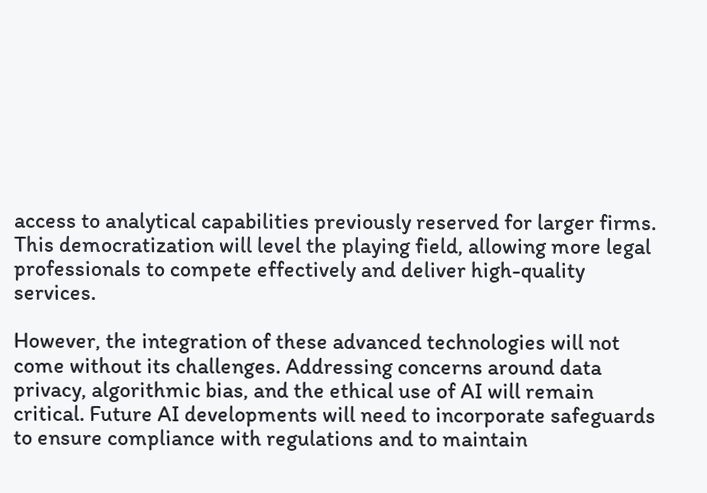access to analytical capabilities previously reserved for larger firms. This democratization will level the playing field, allowing more legal professionals to compete effectively and deliver high-quality services.

However, the integration of these advanced technologies will not come without its challenges. Addressing concerns around data privacy, algorithmic bias, and the ethical use of AI will remain critical. Future AI developments will need to incorporate safeguards to ensure compliance with regulations and to maintain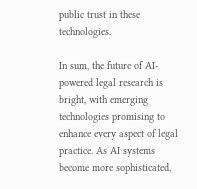public trust in these technologies.

In sum, the future of AI-powered legal research is bright, with emerging technologies promising to enhance every aspect of legal practice. As AI systems become more sophisticated,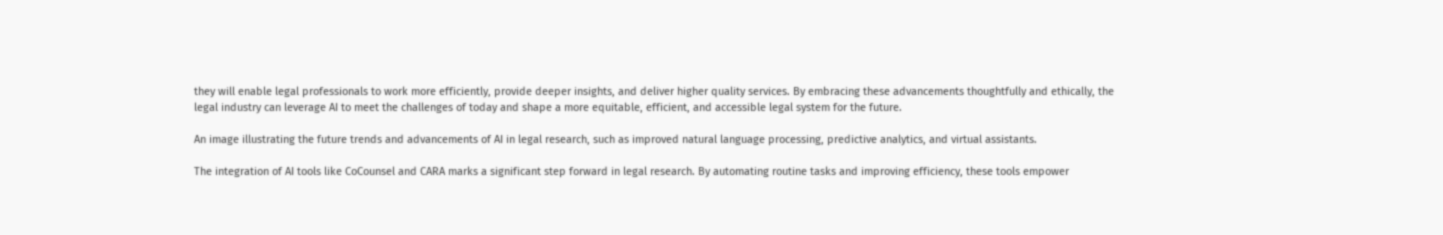they will enable legal professionals to work more efficiently, provide deeper insights, and deliver higher quality services. By embracing these advancements thoughtfully and ethically, the legal industry can leverage AI to meet the challenges of today and shape a more equitable, efficient, and accessible legal system for the future.

An image illustrating the future trends and advancements of AI in legal research, such as improved natural language processing, predictive analytics, and virtual assistants.

The integration of AI tools like CoCounsel and CARA marks a significant step forward in legal research. By automating routine tasks and improving efficiency, these tools empower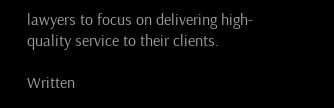lawyers to focus on delivering high-quality service to their clients.

Written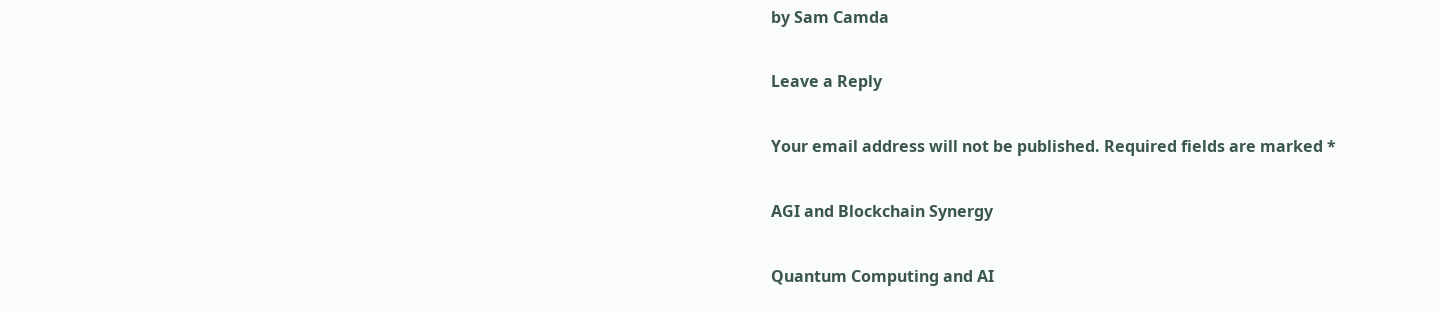by Sam Camda

Leave a Reply

Your email address will not be published. Required fields are marked *

AGI and Blockchain Synergy

Quantum Computing and AI